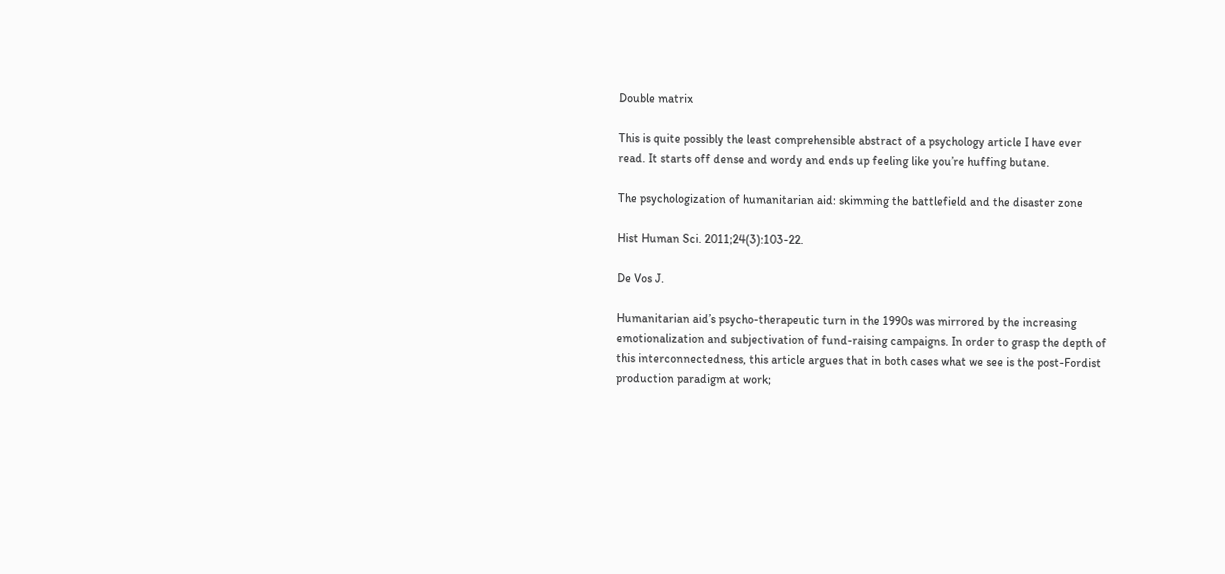Double matrix

This is quite possibly the least comprehensible abstract of a psychology article I have ever read. It starts off dense and wordy and ends up feeling like you’re huffing butane.

The psychologization of humanitarian aid: skimming the battlefield and the disaster zone

Hist Human Sci. 2011;24(3):103-22.

De Vos J.

Humanitarian aid’s psycho-therapeutic turn in the 1990s was mirrored by the increasing emotionalization and subjectivation of fund-raising campaigns. In order to grasp the depth of this interconnectedness, this article argues that in both cases what we see is the post-Fordist production paradigm at work;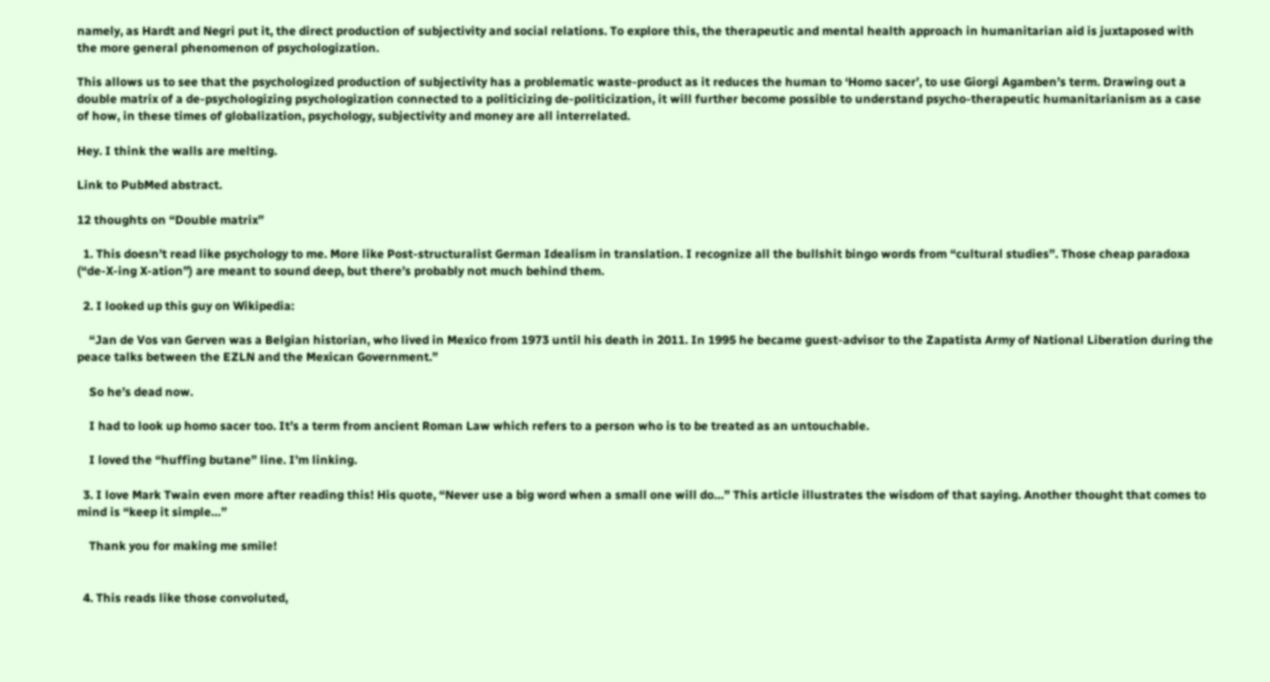namely, as Hardt and Negri put it, the direct production of subjectivity and social relations. To explore this, the therapeutic and mental health approach in humanitarian aid is juxtaposed with the more general phenomenon of psychologization.

This allows us to see that the psychologized production of subjectivity has a problematic waste-product as it reduces the human to ‘Homo sacer’, to use Giorgi Agamben’s term. Drawing out a double matrix of a de-psychologizing psychologization connected to a politicizing de-politicization, it will further become possible to understand psycho-therapeutic humanitarianism as a case of how, in these times of globalization, psychology, subjectivity and money are all interrelated.

Hey. I think the walls are melting.

Link to PubMed abstract.

12 thoughts on “Double matrix”

  1. This doesn’t read like psychology to me. More like Post-structuralist German Idealism in translation. I recognize all the bullshit bingo words from “cultural studies”. Those cheap paradoxa (“de-X-ing X-ation”) are meant to sound deep, but there’s probably not much behind them.

  2. I looked up this guy on Wikipedia:

    “Jan de Vos van Gerven was a Belgian historian, who lived in Mexico from 1973 until his death in 2011. In 1995 he became guest-advisor to the Zapatista Army of National Liberation during the peace talks between the EZLN and the Mexican Government.”

    So he’s dead now.

    I had to look up homo sacer too. It’s a term from ancient Roman Law which refers to a person who is to be treated as an untouchable.

    I loved the “huffing butane” line. I’m linking.

  3. I love Mark Twain even more after reading this! His quote, “Never use a big word when a small one will do…” This article illustrates the wisdom of that saying. Another thought that comes to mind is “keep it simple…”

    Thank you for making me smile!


  4. This reads like those convoluted,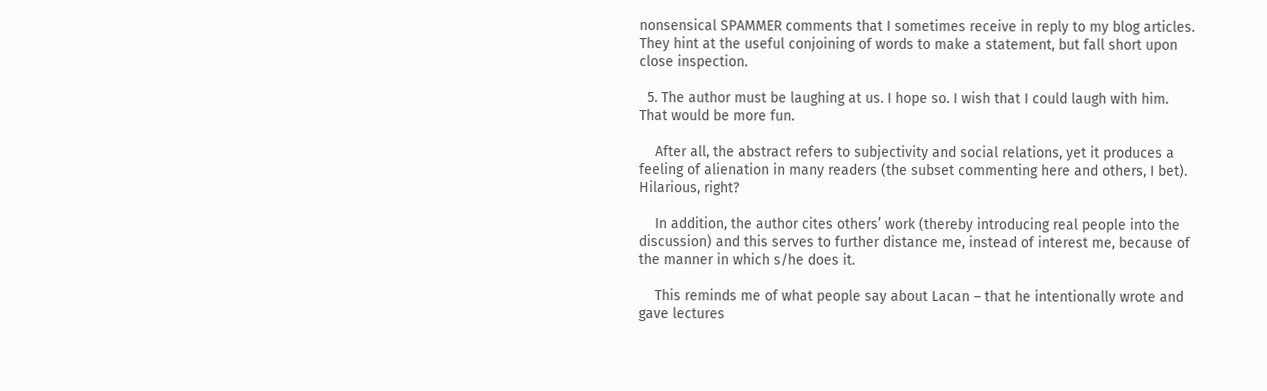nonsensical SPAMMER comments that I sometimes receive in reply to my blog articles. They hint at the useful conjoining of words to make a statement, but fall short upon close inspection.

  5. The author must be laughing at us. I hope so. I wish that I could laugh with him. That would be more fun.

    After all, the abstract refers to subjectivity and social relations, yet it produces a feeling of alienation in many readers (the subset commenting here and others, I bet). Hilarious, right?

    In addition, the author cites others’ work (thereby introducing real people into the discussion) and this serves to further distance me, instead of interest me, because of the manner in which s/he does it.

    This reminds me of what people say about Lacan – that he intentionally wrote and gave lectures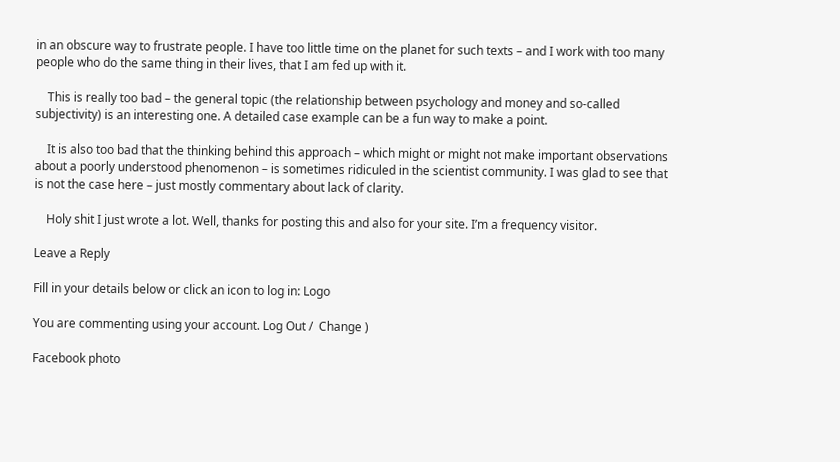in an obscure way to frustrate people. I have too little time on the planet for such texts – and I work with too many people who do the same thing in their lives, that I am fed up with it.

    This is really too bad – the general topic (the relationship between psychology and money and so-called subjectivity) is an interesting one. A detailed case example can be a fun way to make a point.

    It is also too bad that the thinking behind this approach – which might or might not make important observations about a poorly understood phenomenon – is sometimes ridiculed in the scientist community. I was glad to see that is not the case here – just mostly commentary about lack of clarity.

    Holy shit I just wrote a lot. Well, thanks for posting this and also for your site. I’m a frequency visitor.

Leave a Reply

Fill in your details below or click an icon to log in: Logo

You are commenting using your account. Log Out /  Change )

Facebook photo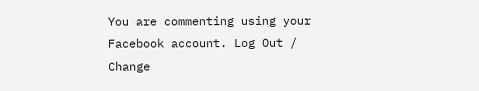You are commenting using your Facebook account. Log Out /  Change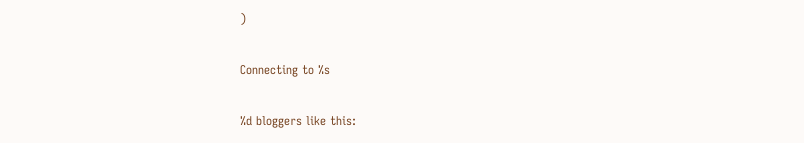)

Connecting to %s

%d bloggers like this: